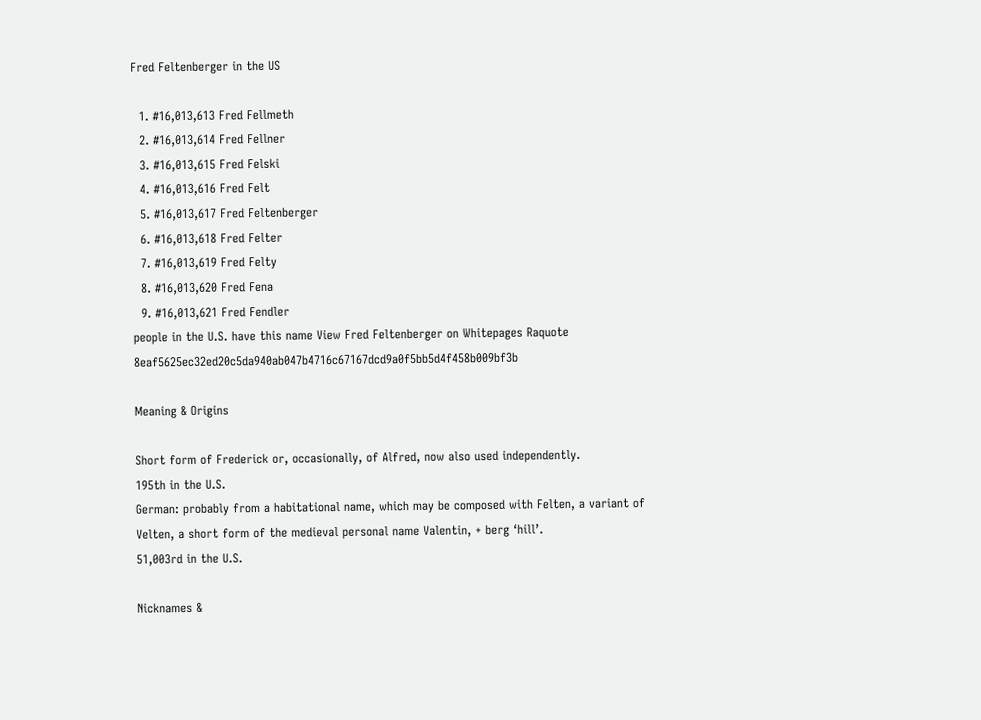Fred Feltenberger in the US

  1. #16,013,613 Fred Fellmeth
  2. #16,013,614 Fred Fellner
  3. #16,013,615 Fred Felski
  4. #16,013,616 Fred Felt
  5. #16,013,617 Fred Feltenberger
  6. #16,013,618 Fred Felter
  7. #16,013,619 Fred Felty
  8. #16,013,620 Fred Fena
  9. #16,013,621 Fred Fendler
people in the U.S. have this name View Fred Feltenberger on Whitepages Raquote 8eaf5625ec32ed20c5da940ab047b4716c67167dcd9a0f5bb5d4f458b009bf3b

Meaning & Origins

Short form of Frederick or, occasionally, of Alfred, now also used independently.
195th in the U.S.
German: probably from a habitational name, which may be composed with Felten, a variant of Velten, a short form of the medieval personal name Valentin, + berg ‘hill’.
51,003rd in the U.S.

Nicknames &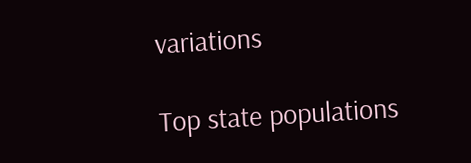variations

Top state populations